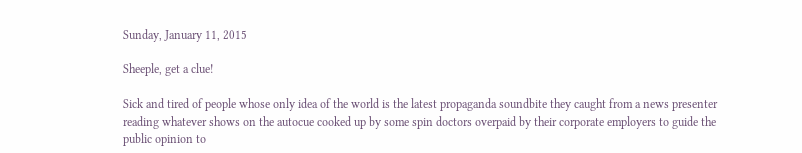Sunday, January 11, 2015

Sheeple, get a clue!

Sick and tired of people whose only idea of the world is the latest propaganda soundbite they caught from a news presenter reading whatever shows on the autocue cooked up by some spin doctors overpaid by their corporate employers to guide the public opinion to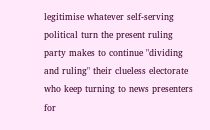legitimise whatever self-serving political turn the present ruling party makes to continue "dividing and ruling" their clueless electorate who keep turning to news presenters for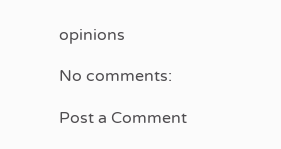opinions

No comments:

Post a Comment